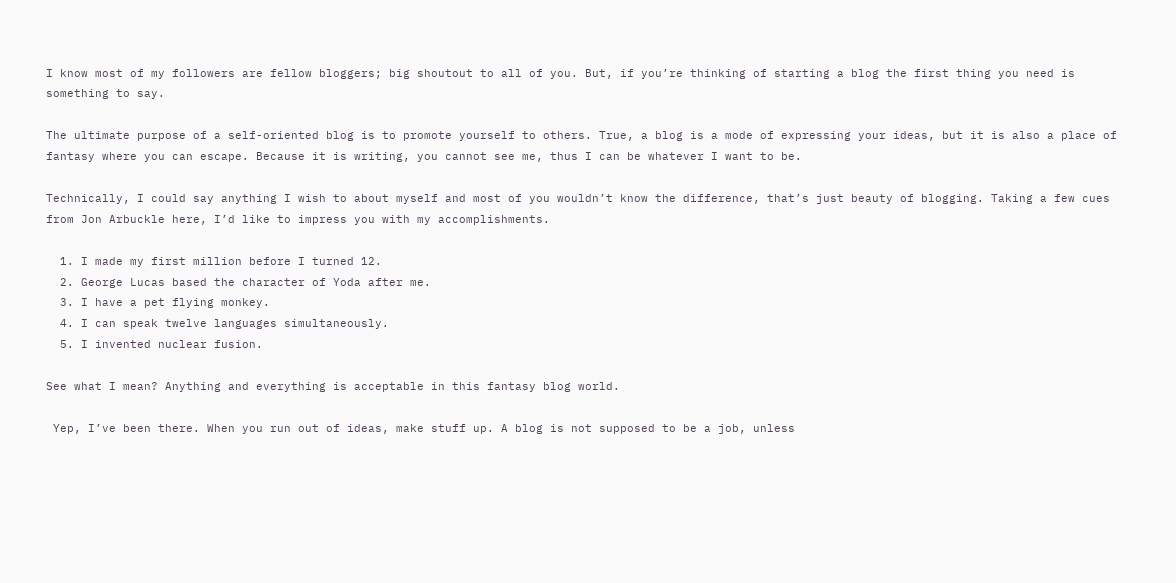I know most of my followers are fellow bloggers; big shoutout to all of you. But, if you’re thinking of starting a blog the first thing you need is something to say.

The ultimate purpose of a self-oriented blog is to promote yourself to others. True, a blog is a mode of expressing your ideas, but it is also a place of fantasy where you can escape. Because it is writing, you cannot see me, thus I can be whatever I want to be.

Technically, I could say anything I wish to about myself and most of you wouldn’t know the difference, that’s just beauty of blogging. Taking a few cues from Jon Arbuckle here, I’d like to impress you with my accomplishments.

  1. I made my first million before I turned 12.
  2. George Lucas based the character of Yoda after me.
  3. I have a pet flying monkey.
  4. I can speak twelve languages simultaneously.
  5. I invented nuclear fusion.

See what I mean? Anything and everything is acceptable in this fantasy blog world.

 Yep, I’ve been there. When you run out of ideas, make stuff up. A blog is not supposed to be a job, unless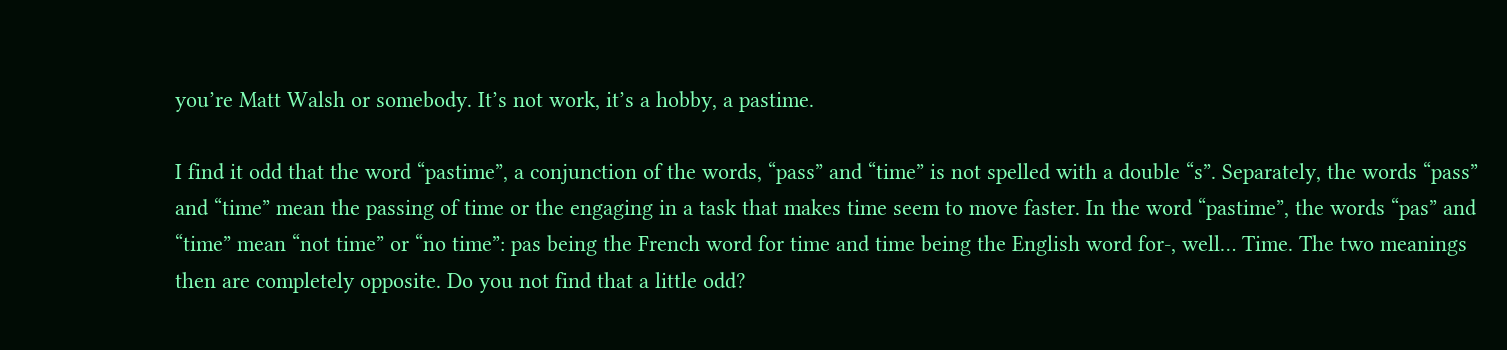you’re Matt Walsh or somebody. It’s not work, it’s a hobby, a pastime.

I find it odd that the word “pastime”, a conjunction of the words, “pass” and “time” is not spelled with a double “s”. Separately, the words “pass” and “time” mean the passing of time or the engaging in a task that makes time seem to move faster. In the word “pastime”, the words “pas” and “time” mean “not time” or “no time”: pas being the French word for time and time being the English word for-, well… Time. The two meanings then are completely opposite. Do you not find that a little odd?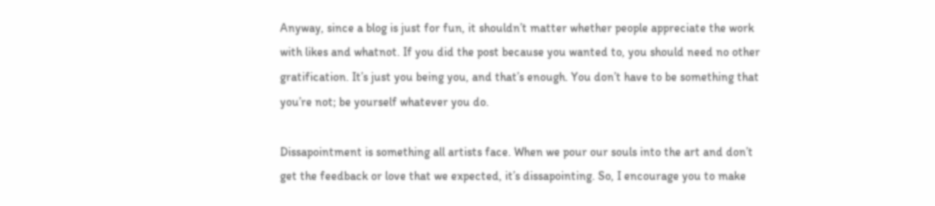Anyway, since a blog is just for fun, it shouldn’t matter whether people appreciate the work with likes and whatnot. If you did the post because you wanted to, you should need no other gratification. It’s just you being you, and that’s enough. You don’t have to be something that you’re not; be yourself whatever you do.

Dissapointment is something all artists face. When we pour our souls into the art and don’t get the feedback or love that we expected, it’s dissapointing. So, I encourage you to make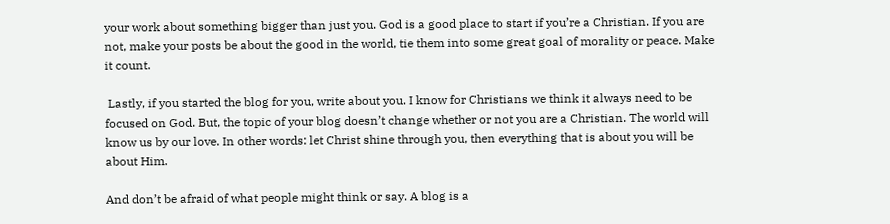your work about something bigger than just you. God is a good place to start if you’re a Christian. If you are not, make your posts be about the good in the world, tie them into some great goal of morality or peace. Make it count.

 Lastly, if you started the blog for you, write about you. I know for Christians we think it always need to be focused on God. But, the topic of your blog doesn’t change whether or not you are a Christian. The world will know us by our love. In other words: let Christ shine through you, then everything that is about you will be about Him.

And don’t be afraid of what people might think or say. A blog is a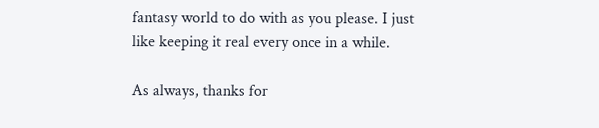fantasy world to do with as you please. I just like keeping it real every once in a while.

As always, thanks for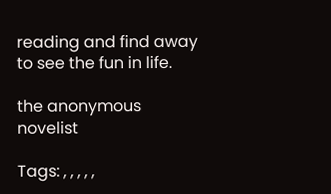reading and find away to see the fun in life.

the anonymous novelist

Tags: , , , , ,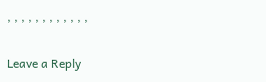, , , , , , , , , , , ,

Leave a Reply